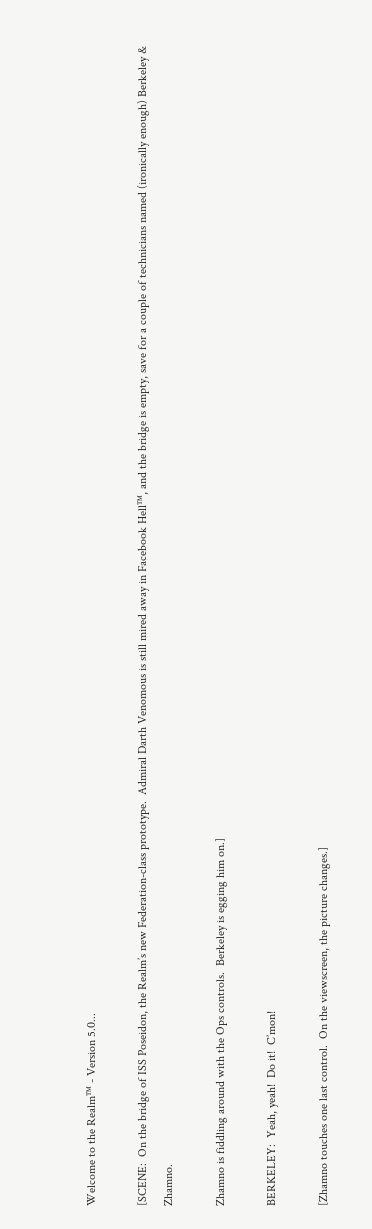Welcome to the Realm™ - Version 5.0...

[SCENE:  On the bridge of ISS Poseidon, the Realm’s new Federation-class prototype.  Admiral Darth Venomous is still mired away in Facebook Hell™, and the bridge is empty, save for a couple of technicians named (ironically enough) Berkeley & Zhamno.

Zhamno is fiddling around with the Ops controls.  Berkeley is egging him on.]

BERKELEY:  Yeah, yeah!  Do it!  C’mon!

[Zhamno touches one last control.  On the viewscreen, the picture changes.]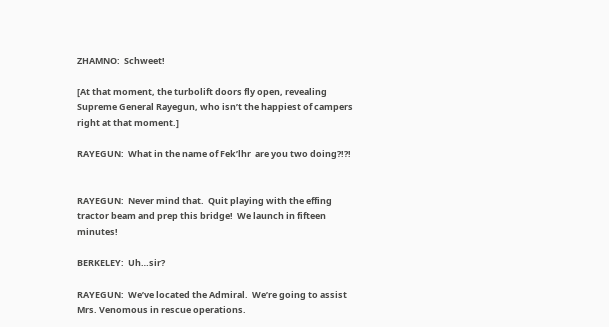ZHAMNO:  Schweet!

[At that moment, the turbolift doors fly open, revealing Supreme General Rayegun, who isn’t the happiest of campers right at that moment.]

RAYEGUN:  What in the name of Fek’lhr  are you two doing?!?!


RAYEGUN:  Never mind that.  Quit playing with the effing tractor beam and prep this bridge!  We launch in fifteen minutes!

BERKELEY:  Uh…sir?

RAYEGUN:  We’ve located the Admiral.  We’re going to assist Mrs. Venomous in rescue operations.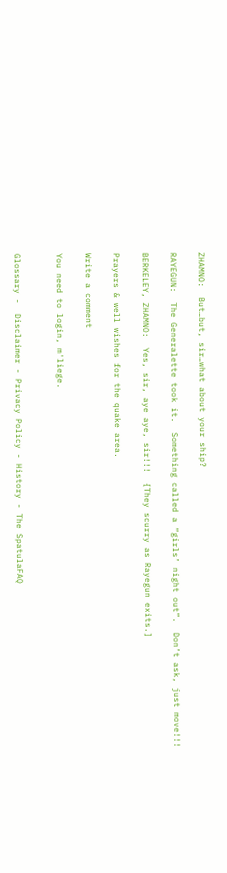ZHAMNO:  But…but, sir…what about your ship?

RAYEGUN:  The Generalette took it.  Something called a “girls’ night out”.  Don’t ask, just move!!!

BERKELEY, ZHAMNO:  Yes, sir, aye aye, sir!!!  {They scurry as Rayegun exits.]

Prayers & well wishes for the quake area.

Write a comment

You need to login, m'liege.


Glossary -  Disclaimer - Privacy Policy - History - The SpatulaFAQ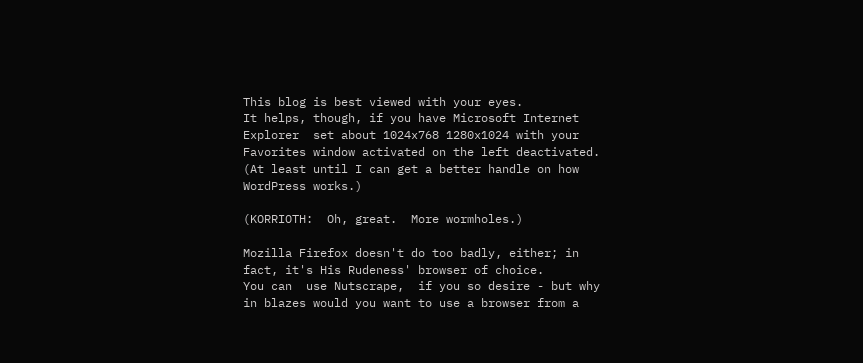This blog is best viewed with your eyes.
It helps, though, if you have Microsoft Internet Explorer  set about 1024x768 1280x1024 with your Favorites window activated on the left deactivated.  (At least until I can get a better handle on how WordPress works.)

(KORRIOTH:  Oh, great.  More wormholes.)

Mozilla Firefox doesn't do too badly, either; in fact, it's His Rudeness' browser of choice.
You can  use Nutscrape,  if you so desire - but why in blazes would you want to use a browser from a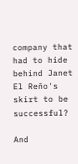company that had to hide behind Janet El Reño's skirt to be successful?

And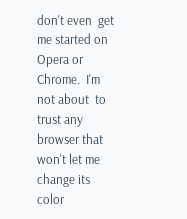don't even  get me started on Opera or Chrome.  I'm not about  to trust any browser that won't let me change its color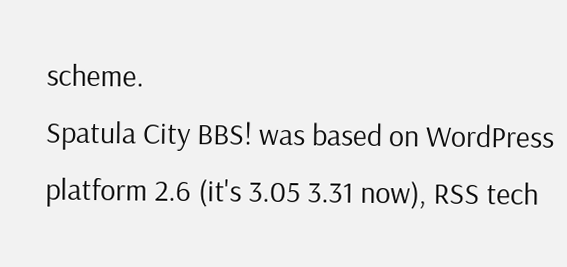scheme.
Spatula City BBS! was based on WordPress platform 2.6 (it's 3.05 3.31 now), RSS tech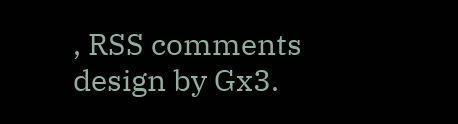, RSS comments design by Gx3.